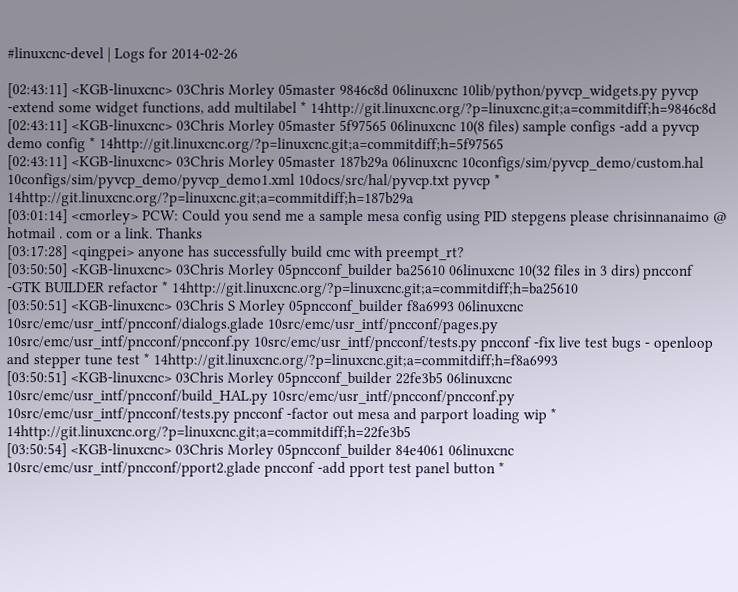#linuxcnc-devel | Logs for 2014-02-26

[02:43:11] <KGB-linuxcnc> 03Chris Morley 05master 9846c8d 06linuxcnc 10lib/python/pyvcp_widgets.py pyvcp -extend some widget functions, add multilabel * 14http://git.linuxcnc.org/?p=linuxcnc.git;a=commitdiff;h=9846c8d
[02:43:11] <KGB-linuxcnc> 03Chris Morley 05master 5f97565 06linuxcnc 10(8 files) sample configs -add a pyvcp demo config * 14http://git.linuxcnc.org/?p=linuxcnc.git;a=commitdiff;h=5f97565
[02:43:11] <KGB-linuxcnc> 03Chris Morley 05master 187b29a 06linuxcnc 10configs/sim/pyvcp_demo/custom.hal 10configs/sim/pyvcp_demo/pyvcp_demo1.xml 10docs/src/hal/pyvcp.txt pyvcp * 14http://git.linuxcnc.org/?p=linuxcnc.git;a=commitdiff;h=187b29a
[03:01:14] <cmorley> PCW: Could you send me a sample mesa config using PID stepgens please chrisinnanaimo @ hotmail . com or a link. Thanks
[03:17:28] <qingpei> anyone has successfully build cmc with preempt_rt?
[03:50:50] <KGB-linuxcnc> 03Chris Morley 05pncconf_builder ba25610 06linuxcnc 10(32 files in 3 dirs) pncconf -GTK BUILDER refactor * 14http://git.linuxcnc.org/?p=linuxcnc.git;a=commitdiff;h=ba25610
[03:50:51] <KGB-linuxcnc> 03Chris S Morley 05pncconf_builder f8a6993 06linuxcnc 10src/emc/usr_intf/pncconf/dialogs.glade 10src/emc/usr_intf/pncconf/pages.py 10src/emc/usr_intf/pncconf/pncconf.py 10src/emc/usr_intf/pncconf/tests.py pncconf -fix live test bugs - openloop and stepper tune test * 14http://git.linuxcnc.org/?p=linuxcnc.git;a=commitdiff;h=f8a6993
[03:50:51] <KGB-linuxcnc> 03Chris Morley 05pncconf_builder 22fe3b5 06linuxcnc 10src/emc/usr_intf/pncconf/build_HAL.py 10src/emc/usr_intf/pncconf/pncconf.py 10src/emc/usr_intf/pncconf/tests.py pncconf -factor out mesa and parport loading wip * 14http://git.linuxcnc.org/?p=linuxcnc.git;a=commitdiff;h=22fe3b5
[03:50:54] <KGB-linuxcnc> 03Chris Morley 05pncconf_builder 84e4061 06linuxcnc 10src/emc/usr_intf/pncconf/pport2.glade pncconf -add pport test panel button *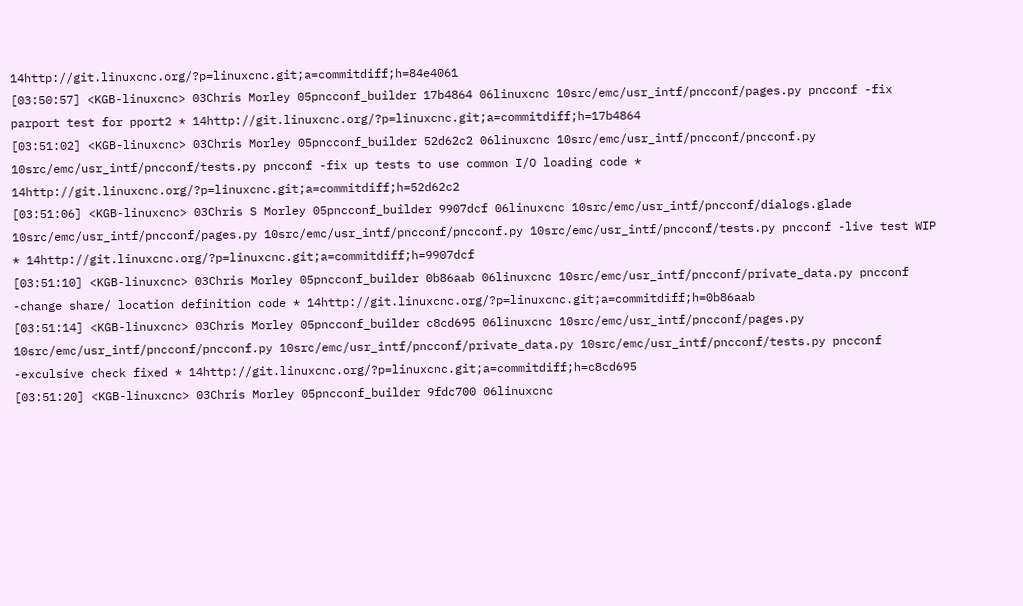14http://git.linuxcnc.org/?p=linuxcnc.git;a=commitdiff;h=84e4061
[03:50:57] <KGB-linuxcnc> 03Chris Morley 05pncconf_builder 17b4864 06linuxcnc 10src/emc/usr_intf/pncconf/pages.py pncconf -fix parport test for pport2 * 14http://git.linuxcnc.org/?p=linuxcnc.git;a=commitdiff;h=17b4864
[03:51:02] <KGB-linuxcnc> 03Chris Morley 05pncconf_builder 52d62c2 06linuxcnc 10src/emc/usr_intf/pncconf/pncconf.py 10src/emc/usr_intf/pncconf/tests.py pncconf -fix up tests to use common I/O loading code * 14http://git.linuxcnc.org/?p=linuxcnc.git;a=commitdiff;h=52d62c2
[03:51:06] <KGB-linuxcnc> 03Chris S Morley 05pncconf_builder 9907dcf 06linuxcnc 10src/emc/usr_intf/pncconf/dialogs.glade 10src/emc/usr_intf/pncconf/pages.py 10src/emc/usr_intf/pncconf/pncconf.py 10src/emc/usr_intf/pncconf/tests.py pncconf -live test WIP * 14http://git.linuxcnc.org/?p=linuxcnc.git;a=commitdiff;h=9907dcf
[03:51:10] <KGB-linuxcnc> 03Chris Morley 05pncconf_builder 0b86aab 06linuxcnc 10src/emc/usr_intf/pncconf/private_data.py pncconf -change share/ location definition code * 14http://git.linuxcnc.org/?p=linuxcnc.git;a=commitdiff;h=0b86aab
[03:51:14] <KGB-linuxcnc> 03Chris Morley 05pncconf_builder c8cd695 06linuxcnc 10src/emc/usr_intf/pncconf/pages.py 10src/emc/usr_intf/pncconf/pncconf.py 10src/emc/usr_intf/pncconf/private_data.py 10src/emc/usr_intf/pncconf/tests.py pncconf -exculsive check fixed * 14http://git.linuxcnc.org/?p=linuxcnc.git;a=commitdiff;h=c8cd695
[03:51:20] <KGB-linuxcnc> 03Chris Morley 05pncconf_builder 9fdc700 06linuxcnc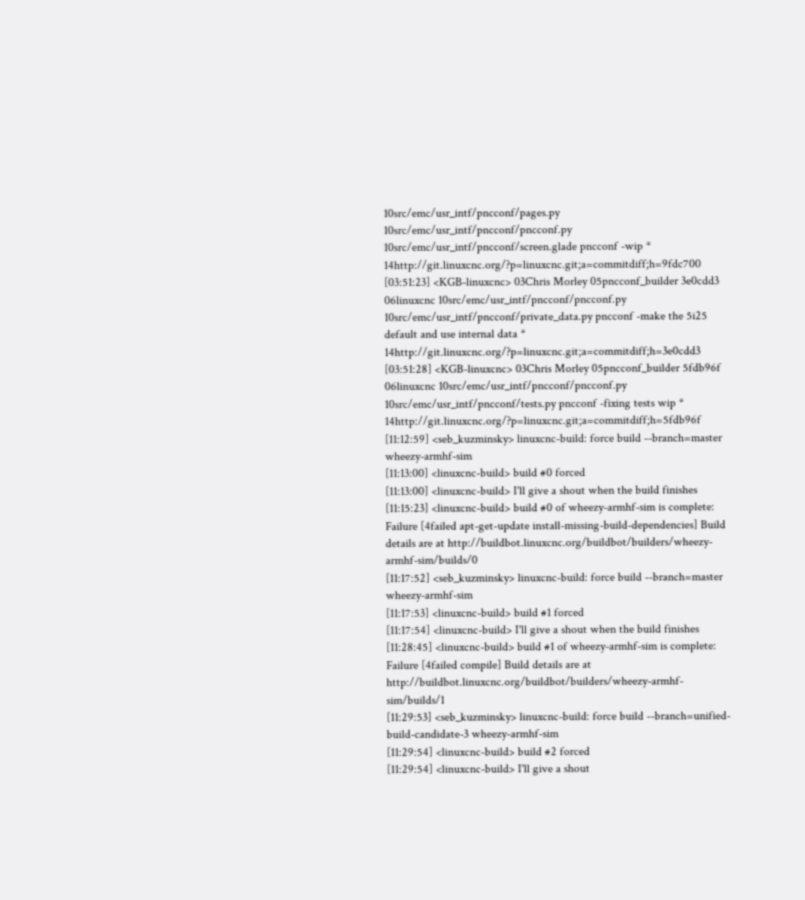10src/emc/usr_intf/pncconf/pages.py 10src/emc/usr_intf/pncconf/pncconf.py 10src/emc/usr_intf/pncconf/screen.glade pncconf -wip * 14http://git.linuxcnc.org/?p=linuxcnc.git;a=commitdiff;h=9fdc700
[03:51:23] <KGB-linuxcnc> 03Chris Morley 05pncconf_builder 3e0cdd3 06linuxcnc 10src/emc/usr_intf/pncconf/pncconf.py 10src/emc/usr_intf/pncconf/private_data.py pncconf -make the 5i25 default and use internal data * 14http://git.linuxcnc.org/?p=linuxcnc.git;a=commitdiff;h=3e0cdd3
[03:51:28] <KGB-linuxcnc> 03Chris Morley 05pncconf_builder 5fdb96f 06linuxcnc 10src/emc/usr_intf/pncconf/pncconf.py 10src/emc/usr_intf/pncconf/tests.py pncconf -fixing tests wip * 14http://git.linuxcnc.org/?p=linuxcnc.git;a=commitdiff;h=5fdb96f
[11:12:59] <seb_kuzminsky> linuxcnc-build: force build --branch=master wheezy-armhf-sim
[11:13:00] <linuxcnc-build> build #0 forced
[11:13:00] <linuxcnc-build> I'll give a shout when the build finishes
[11:15:23] <linuxcnc-build> build #0 of wheezy-armhf-sim is complete: Failure [4failed apt-get-update install-missing-build-dependencies] Build details are at http://buildbot.linuxcnc.org/buildbot/builders/wheezy-armhf-sim/builds/0
[11:17:52] <seb_kuzminsky> linuxcnc-build: force build --branch=master wheezy-armhf-sim
[11:17:53] <linuxcnc-build> build #1 forced
[11:17:54] <linuxcnc-build> I'll give a shout when the build finishes
[11:28:45] <linuxcnc-build> build #1 of wheezy-armhf-sim is complete: Failure [4failed compile] Build details are at http://buildbot.linuxcnc.org/buildbot/builders/wheezy-armhf-sim/builds/1
[11:29:53] <seb_kuzminsky> linuxcnc-build: force build --branch=unified-build-candidate-3 wheezy-armhf-sim
[11:29:54] <linuxcnc-build> build #2 forced
[11:29:54] <linuxcnc-build> I'll give a shout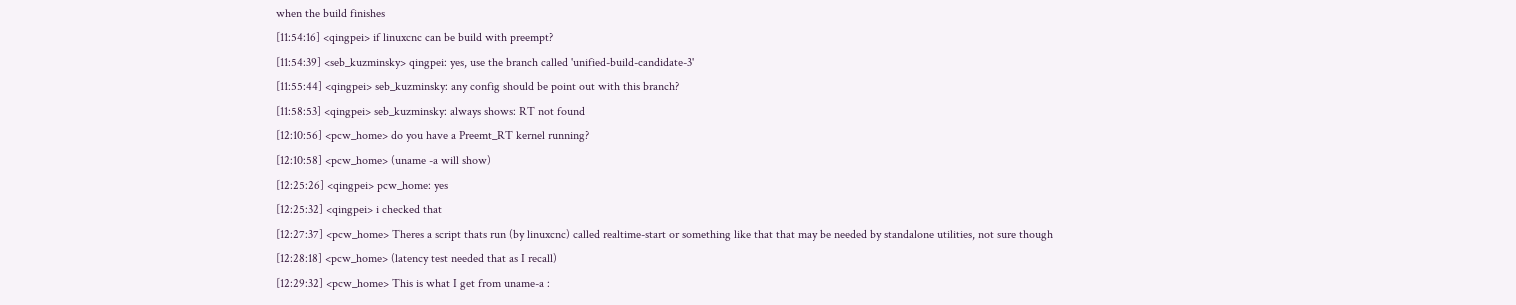when the build finishes
[11:54:16] <qingpei> if linuxcnc can be build with preempt?
[11:54:39] <seb_kuzminsky> qingpei: yes, use the branch called 'unified-build-candidate-3'
[11:55:44] <qingpei> seb_kuzminsky: any config should be point out with this branch?
[11:58:53] <qingpei> seb_kuzminsky: always shows: RT not found
[12:10:56] <pcw_home> do you have a Preemt_RT kernel running?
[12:10:58] <pcw_home> (uname -a will show)
[12:25:26] <qingpei> pcw_home: yes
[12:25:32] <qingpei> i checked that
[12:27:37] <pcw_home> Theres a script thats run (by linuxcnc) called realtime-start or something like that that may be needed by standalone utilities, not sure though
[12:28:18] <pcw_home> (latency test needed that as I recall)
[12:29:32] <pcw_home> This is what I get from uname-a :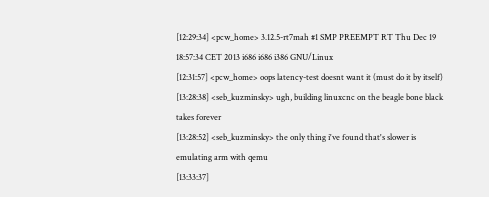[12:29:34] <pcw_home> 3.12.5-rt7mah #1 SMP PREEMPT RT Thu Dec 19 18:57:34 CET 2013 i686 i686 i386 GNU/Linux
[12:31:57] <pcw_home> oops latency-test doesnt want it (must do it by itself)
[13:28:38] <seb_kuzminsky> ugh, building linuxcnc on the beagle bone black takes forever
[13:28:52] <seb_kuzminsky> the only thing i've found that's slower is emulating arm with qemu
[13:33:37]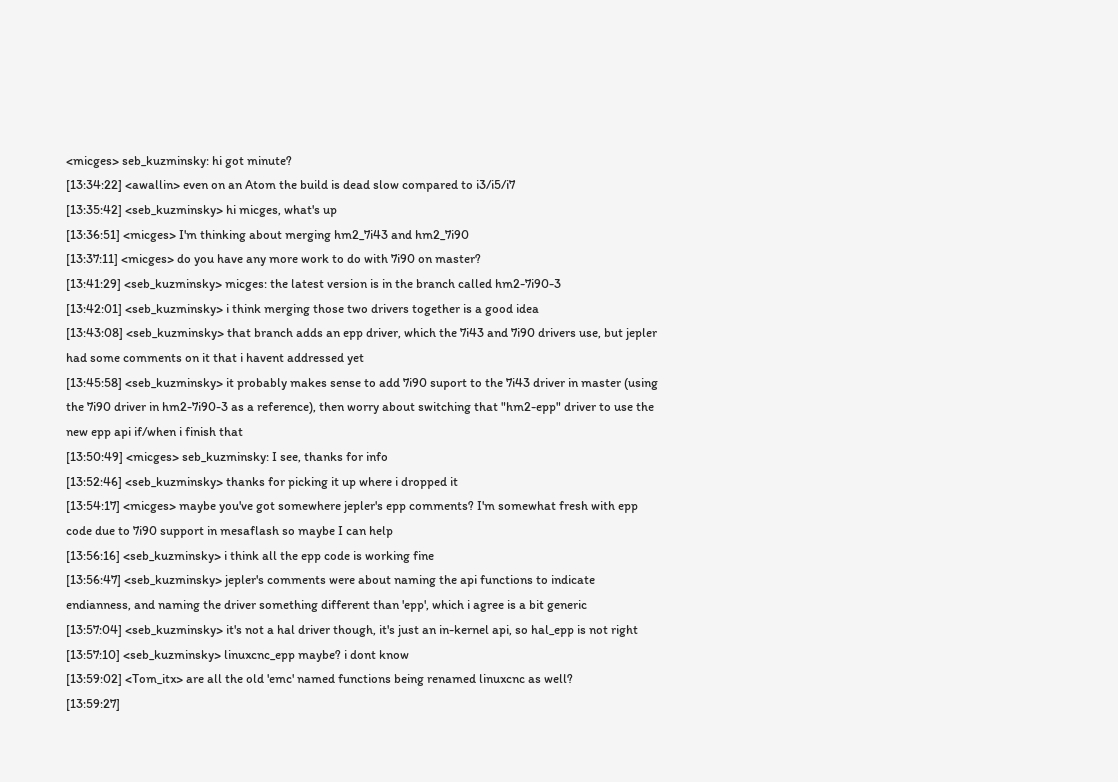<micges> seb_kuzminsky: hi got minute?
[13:34:22] <awallin> even on an Atom the build is dead slow compared to i3/i5/i7
[13:35:42] <seb_kuzminsky> hi micges, what's up
[13:36:51] <micges> I'm thinking about merging hm2_7i43 and hm2_7i90
[13:37:11] <micges> do you have any more work to do with 7i90 on master?
[13:41:29] <seb_kuzminsky> micges: the latest version is in the branch called hm2-7i90-3
[13:42:01] <seb_kuzminsky> i think merging those two drivers together is a good idea
[13:43:08] <seb_kuzminsky> that branch adds an epp driver, which the 7i43 and 7i90 drivers use, but jepler had some comments on it that i havent addressed yet
[13:45:58] <seb_kuzminsky> it probably makes sense to add 7i90 suport to the 7i43 driver in master (using the 7i90 driver in hm2-7i90-3 as a reference), then worry about switching that "hm2-epp" driver to use the new epp api if/when i finish that
[13:50:49] <micges> seb_kuzminsky: I see, thanks for info
[13:52:46] <seb_kuzminsky> thanks for picking it up where i dropped it
[13:54:17] <micges> maybe you've got somewhere jepler's epp comments? I'm somewhat fresh with epp code due to 7i90 support in mesaflash so maybe I can help
[13:56:16] <seb_kuzminsky> i think all the epp code is working fine
[13:56:47] <seb_kuzminsky> jepler's comments were about naming the api functions to indicate endianness, and naming the driver something different than 'epp', which i agree is a bit generic
[13:57:04] <seb_kuzminsky> it's not a hal driver though, it's just an in-kernel api, so hal_epp is not right
[13:57:10] <seb_kuzminsky> linuxcnc_epp maybe? i dont know
[13:59:02] <Tom_itx> are all the old 'emc' named functions being renamed linuxcnc as well?
[13:59:27]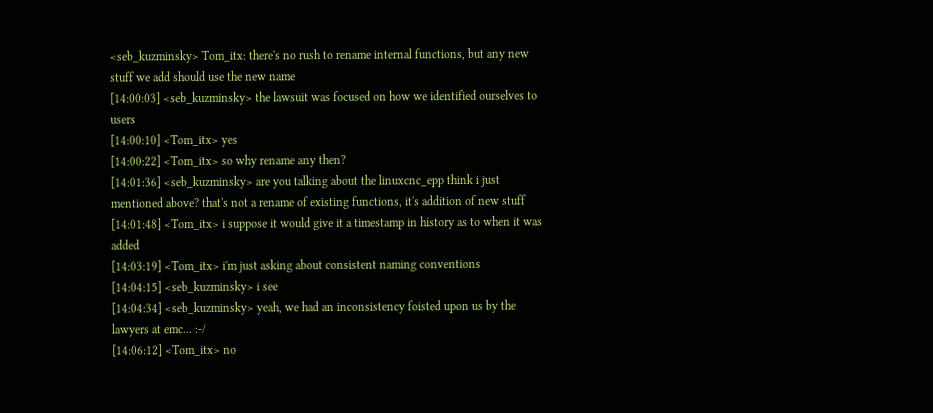<seb_kuzminsky> Tom_itx: there's no rush to rename internal functions, but any new stuff we add should use the new name
[14:00:03] <seb_kuzminsky> the lawsuit was focused on how we identified ourselves to users
[14:00:10] <Tom_itx> yes
[14:00:22] <Tom_itx> so why rename any then?
[14:01:36] <seb_kuzminsky> are you talking about the linuxcnc_epp think i just mentioned above? that's not a rename of existing functions, it's addition of new stuff
[14:01:48] <Tom_itx> i suppose it would give it a timestamp in history as to when it was added
[14:03:19] <Tom_itx> i'm just asking about consistent naming conventions
[14:04:15] <seb_kuzminsky> i see
[14:04:34] <seb_kuzminsky> yeah, we had an inconsistency foisted upon us by the lawyers at emc... :-/
[14:06:12] <Tom_itx> no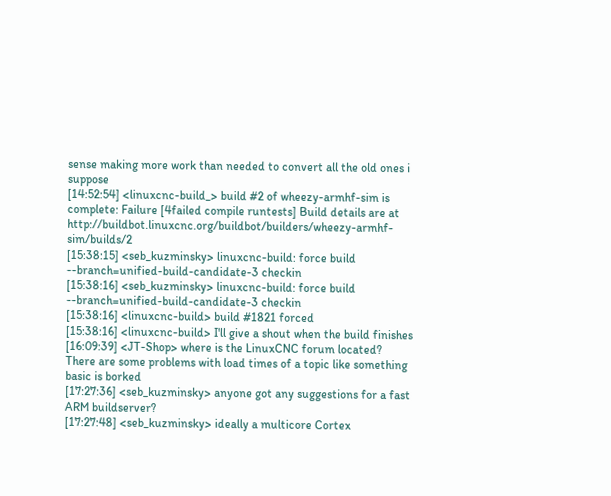sense making more work than needed to convert all the old ones i suppose
[14:52:54] <linuxcnc-build_> build #2 of wheezy-armhf-sim is complete: Failure [4failed compile runtests] Build details are at http://buildbot.linuxcnc.org/buildbot/builders/wheezy-armhf-sim/builds/2
[15:38:15] <seb_kuzminsky> linuxcnc-build: force build --branch=unified-build-candidate-3 checkin
[15:38:16] <seb_kuzminsky> linuxcnc-build: force build --branch=unified-build-candidate-3 checkin
[15:38:16] <linuxcnc-build> build #1821 forced
[15:38:16] <linuxcnc-build> I'll give a shout when the build finishes
[16:09:39] <JT-Shop> where is the LinuxCNC forum located? There are some problems with load times of a topic like something basic is borked
[17:27:36] <seb_kuzminsky> anyone got any suggestions for a fast ARM buildserver?
[17:27:48] <seb_kuzminsky> ideally a multicore Cortex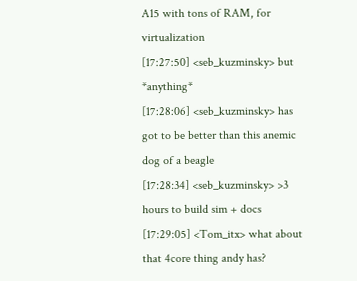A15 with tons of RAM, for virtualization
[17:27:50] <seb_kuzminsky> but *anything*
[17:28:06] <seb_kuzminsky> has got to be better than this anemic dog of a beagle
[17:28:34] <seb_kuzminsky> >3 hours to build sim + docs
[17:29:05] <Tom_itx> what about that 4core thing andy has?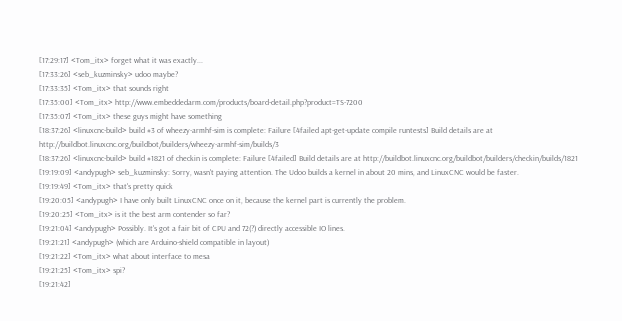[17:29:17] <Tom_itx> forget what it was exactly...
[17:33:26] <seb_kuzminsky> udoo maybe?
[17:33:35] <Tom_itx> that sounds right
[17:35:00] <Tom_itx> http://www.embeddedarm.com/products/board-detail.php?product=TS-7200
[17:35:07] <Tom_itx> these guys might have something
[18:37:26] <linuxcnc-build> build #3 of wheezy-armhf-sim is complete: Failure [4failed apt-get-update compile runtests] Build details are at http://buildbot.linuxcnc.org/buildbot/builders/wheezy-armhf-sim/builds/3
[18:37:26] <linuxcnc-build> build #1821 of checkin is complete: Failure [4failed] Build details are at http://buildbot.linuxcnc.org/buildbot/builders/checkin/builds/1821
[19:19:09] <andypugh> seb_kuzminsky: Sorry, wasn't paying attention. The Udoo builds a kernel in about 20 mins, and LinuxCNC would be faster.
[19:19:49] <Tom_itx> that's pretty quick
[19:20:05] <andypugh> I have only built LinuxCNC once on it, because the kernel part is currently the problem.
[19:20:25] <Tom_itx> is it the best arm contender so far?
[19:21:04] <andypugh> Possibly. It's got a fair bit of CPU and 72(?) directly accessible IO lines.
[19:21:21] <andypugh> (which are Arduino-shield compatible in layout)
[19:21:22] <Tom_itx> what about interface to mesa
[19:21:25] <Tom_itx> spi?
[19:21:42]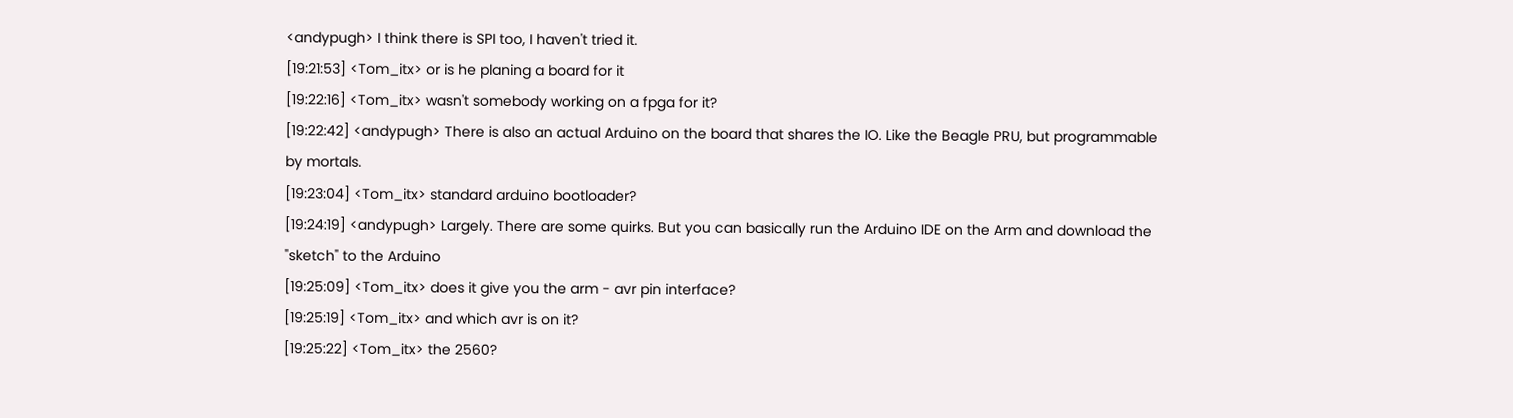<andypugh> I think there is SPI too, I haven't tried it.
[19:21:53] <Tom_itx> or is he planing a board for it
[19:22:16] <Tom_itx> wasn't somebody working on a fpga for it?
[19:22:42] <andypugh> There is also an actual Arduino on the board that shares the IO. Like the Beagle PRU, but programmable by mortals.
[19:23:04] <Tom_itx> standard arduino bootloader?
[19:24:19] <andypugh> Largely. There are some quirks. But you can basically run the Arduino IDE on the Arm and download the "sketch" to the Arduino
[19:25:09] <Tom_itx> does it give you the arm - avr pin interface?
[19:25:19] <Tom_itx> and which avr is on it?
[19:25:22] <Tom_itx> the 2560?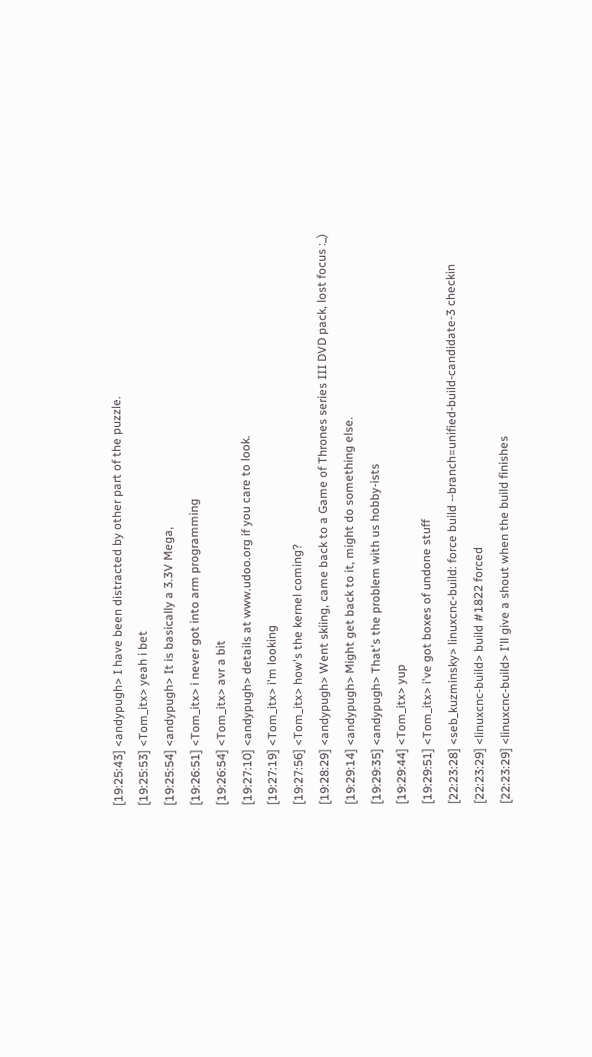[19:25:43] <andypugh> I have been distracted by other part of the puzzle.
[19:25:53] <Tom_itx> yeah i bet
[19:25:54] <andypugh> It is basically a 3.3V Mega,
[19:26:51] <Tom_itx> i never got into arm programming
[19:26:54] <Tom_itx> avr a bit
[19:27:10] <andypugh> details at www.udoo.org if you care to look.
[19:27:19] <Tom_itx> i'm looking
[19:27:56] <Tom_itx> how's the kernel coming?
[19:28:29] <andypugh> Went skiing, came back to a Game of Thrones series III DVD pack, lost focus :_)
[19:29:14] <andypugh> Might get back to it, might do something else.
[19:29:35] <andypugh> That's the problem with us hobby-ists
[19:29:44] <Tom_itx> yup
[19:29:51] <Tom_itx> i've got boxes of undone stuff
[22:23:28] <seb_kuzminsky> linuxcnc-build: force build --branch=unified-build-candidate-3 checkin
[22:23:29] <linuxcnc-build> build #1822 forced
[22:23:29] <linuxcnc-build> I'll give a shout when the build finishes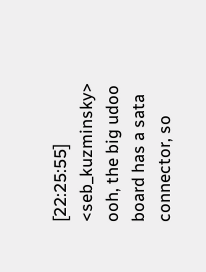[22:25:55] <seb_kuzminsky> ooh, the big udoo board has a sata connector, so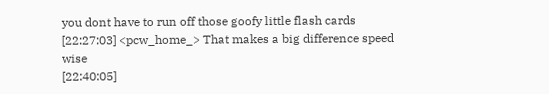you dont have to run off those goofy little flash cards
[22:27:03] <pcw_home_> That makes a big difference speed wise
[22:40:05]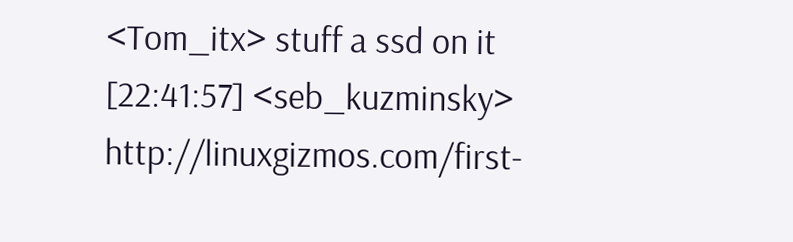<Tom_itx> stuff a ssd on it
[22:41:57] <seb_kuzminsky> http://linuxgizmos.com/first-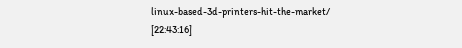linux-based-3d-printers-hit-the-market/
[22:43:16]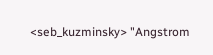<seb_kuzminsky> "Angstrom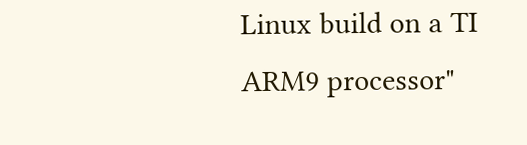Linux build on a TI ARM9 processor"